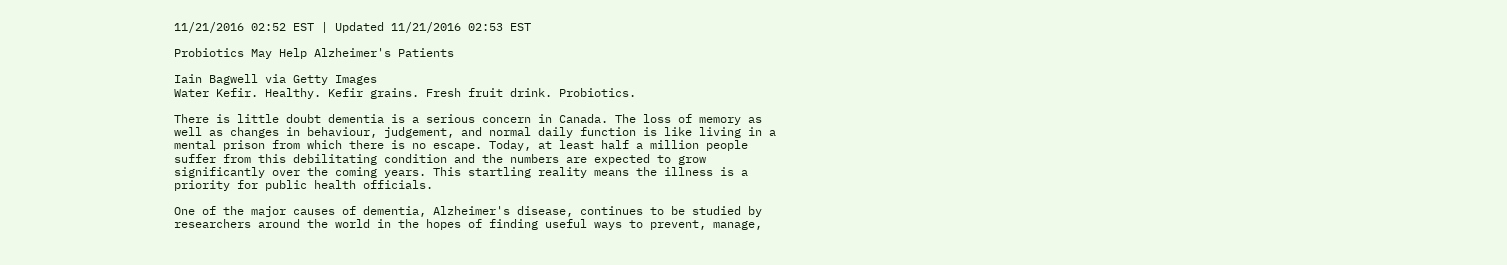11/21/2016 02:52 EST | Updated 11/21/2016 02:53 EST

Probiotics May Help Alzheimer's Patients

Iain Bagwell via Getty Images
Water Kefir. Healthy. Kefir grains. Fresh fruit drink. Probiotics.

There is little doubt dementia is a serious concern in Canada. The loss of memory as well as changes in behaviour, judgement, and normal daily function is like living in a mental prison from which there is no escape. Today, at least half a million people suffer from this debilitating condition and the numbers are expected to grow significantly over the coming years. This startling reality means the illness is a priority for public health officials.

One of the major causes of dementia, Alzheimer's disease, continues to be studied by researchers around the world in the hopes of finding useful ways to prevent, manage,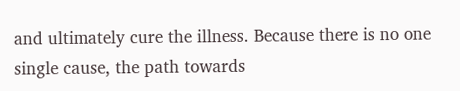and ultimately cure the illness. Because there is no one single cause, the path towards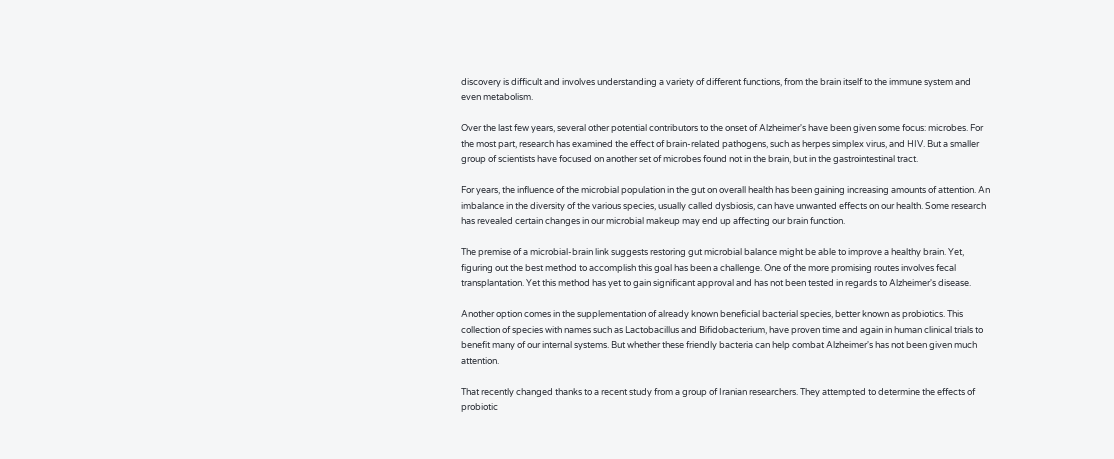discovery is difficult and involves understanding a variety of different functions, from the brain itself to the immune system and even metabolism.

Over the last few years, several other potential contributors to the onset of Alzheimer's have been given some focus: microbes. For the most part, research has examined the effect of brain-related pathogens, such as herpes simplex virus, and HIV. But a smaller group of scientists have focused on another set of microbes found not in the brain, but in the gastrointestinal tract.

For years, the influence of the microbial population in the gut on overall health has been gaining increasing amounts of attention. An imbalance in the diversity of the various species, usually called dysbiosis, can have unwanted effects on our health. Some research has revealed certain changes in our microbial makeup may end up affecting our brain function.

The premise of a microbial-brain link suggests restoring gut microbial balance might be able to improve a healthy brain. Yet, figuring out the best method to accomplish this goal has been a challenge. One of the more promising routes involves fecal transplantation. Yet this method has yet to gain significant approval and has not been tested in regards to Alzheimer's disease.

Another option comes in the supplementation of already known beneficial bacterial species, better known as probiotics. This collection of species with names such as Lactobacillus and Bifidobacterium, have proven time and again in human clinical trials to benefit many of our internal systems. But whether these friendly bacteria can help combat Alzheimer's has not been given much attention.

That recently changed thanks to a recent study from a group of Iranian researchers. They attempted to determine the effects of probiotic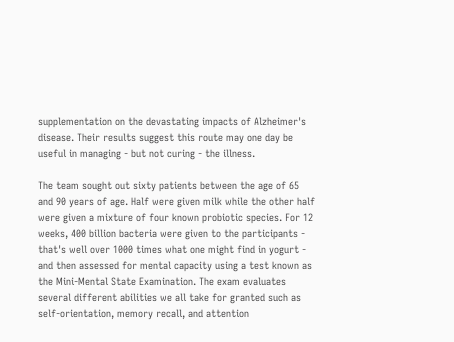supplementation on the devastating impacts of Alzheimer's disease. Their results suggest this route may one day be useful in managing - but not curing - the illness.

The team sought out sixty patients between the age of 65 and 90 years of age. Half were given milk while the other half were given a mixture of four known probiotic species. For 12 weeks, 400 billion bacteria were given to the participants - that's well over 1000 times what one might find in yogurt - and then assessed for mental capacity using a test known as the Mini-Mental State Examination. The exam evaluates several different abilities we all take for granted such as self-orientation, memory recall, and attention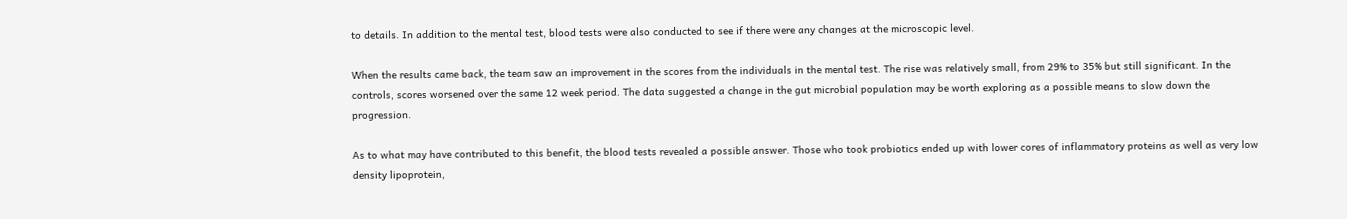to details. In addition to the mental test, blood tests were also conducted to see if there were any changes at the microscopic level.

When the results came back, the team saw an improvement in the scores from the individuals in the mental test. The rise was relatively small, from 29% to 35% but still significant. In the controls, scores worsened over the same 12 week period. The data suggested a change in the gut microbial population may be worth exploring as a possible means to slow down the progression.

As to what may have contributed to this benefit, the blood tests revealed a possible answer. Those who took probiotics ended up with lower cores of inflammatory proteins as well as very low density lipoprotein,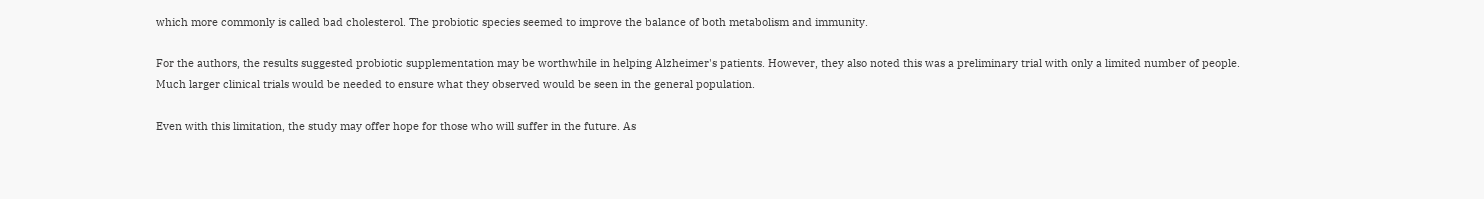which more commonly is called bad cholesterol. The probiotic species seemed to improve the balance of both metabolism and immunity.

For the authors, the results suggested probiotic supplementation may be worthwhile in helping Alzheimer's patients. However, they also noted this was a preliminary trial with only a limited number of people. Much larger clinical trials would be needed to ensure what they observed would be seen in the general population.

Even with this limitation, the study may offer hope for those who will suffer in the future. As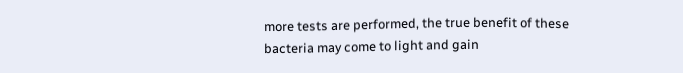more tests are performed, the true benefit of these bacteria may come to light and gain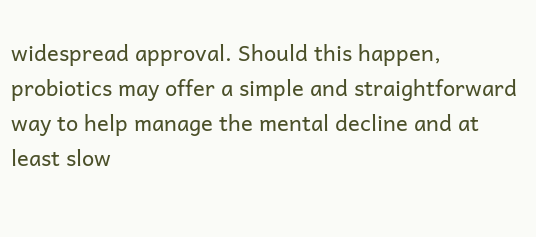widespread approval. Should this happen, probiotics may offer a simple and straightforward way to help manage the mental decline and at least slow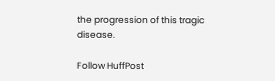the progression of this tragic disease.

Follow HuffPost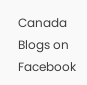Canada Blogs on Facebook